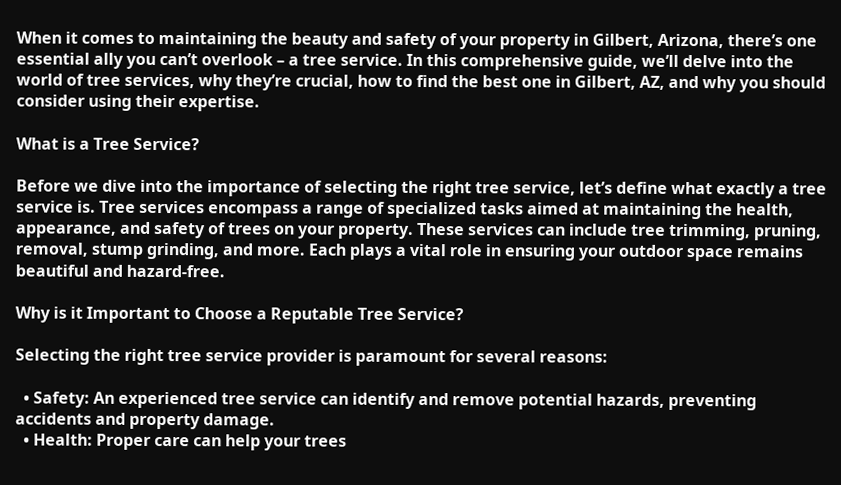When it comes to maintaining the beauty and safety of your property in Gilbert, Arizona, there’s one essential ally you can’t overlook – a tree service. In this comprehensive guide, we’ll delve into the world of tree services, why they’re crucial, how to find the best one in Gilbert, AZ, and why you should consider using their expertise.

What is a Tree Service?

Before we dive into the importance of selecting the right tree service, let’s define what exactly a tree service is. Tree services encompass a range of specialized tasks aimed at maintaining the health, appearance, and safety of trees on your property. These services can include tree trimming, pruning, removal, stump grinding, and more. Each plays a vital role in ensuring your outdoor space remains beautiful and hazard-free.

Why is it Important to Choose a Reputable Tree Service?

Selecting the right tree service provider is paramount for several reasons:

  • Safety: An experienced tree service can identify and remove potential hazards, preventing accidents and property damage.
  • Health: Proper care can help your trees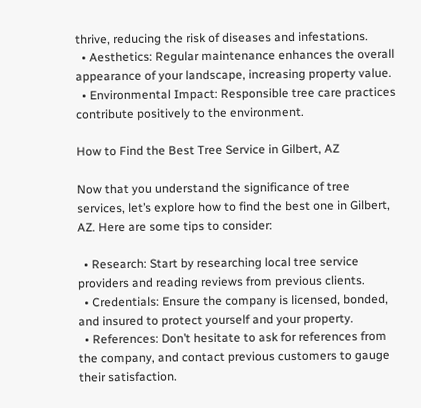thrive, reducing the risk of diseases and infestations.
  • Aesthetics: Regular maintenance enhances the overall appearance of your landscape, increasing property value.
  • Environmental Impact: Responsible tree care practices contribute positively to the environment.

How to Find the Best Tree Service in Gilbert, AZ

Now that you understand the significance of tree services, let’s explore how to find the best one in Gilbert, AZ. Here are some tips to consider:

  • Research: Start by researching local tree service providers and reading reviews from previous clients.
  • Credentials: Ensure the company is licensed, bonded, and insured to protect yourself and your property.
  • References: Don’t hesitate to ask for references from the company, and contact previous customers to gauge their satisfaction.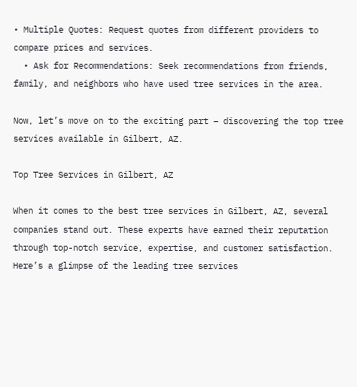• Multiple Quotes: Request quotes from different providers to compare prices and services.
  • Ask for Recommendations: Seek recommendations from friends, family, and neighbors who have used tree services in the area.

Now, let’s move on to the exciting part – discovering the top tree services available in Gilbert, AZ.

Top Tree Services in Gilbert, AZ

When it comes to the best tree services in Gilbert, AZ, several companies stand out. These experts have earned their reputation through top-notch service, expertise, and customer satisfaction. Here’s a glimpse of the leading tree services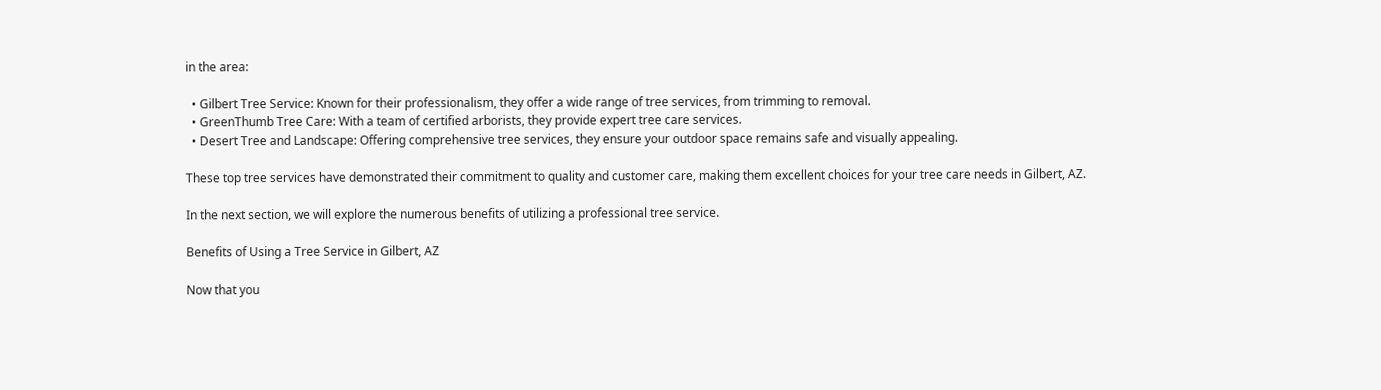in the area:

  • Gilbert Tree Service: Known for their professionalism, they offer a wide range of tree services, from trimming to removal.
  • GreenThumb Tree Care: With a team of certified arborists, they provide expert tree care services.
  • Desert Tree and Landscape: Offering comprehensive tree services, they ensure your outdoor space remains safe and visually appealing.

These top tree services have demonstrated their commitment to quality and customer care, making them excellent choices for your tree care needs in Gilbert, AZ.

In the next section, we will explore the numerous benefits of utilizing a professional tree service.

Benefits of Using a Tree Service in Gilbert, AZ

Now that you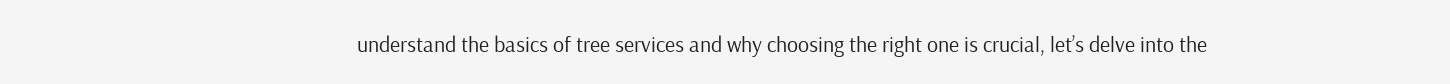understand the basics of tree services and why choosing the right one is crucial, let’s delve into the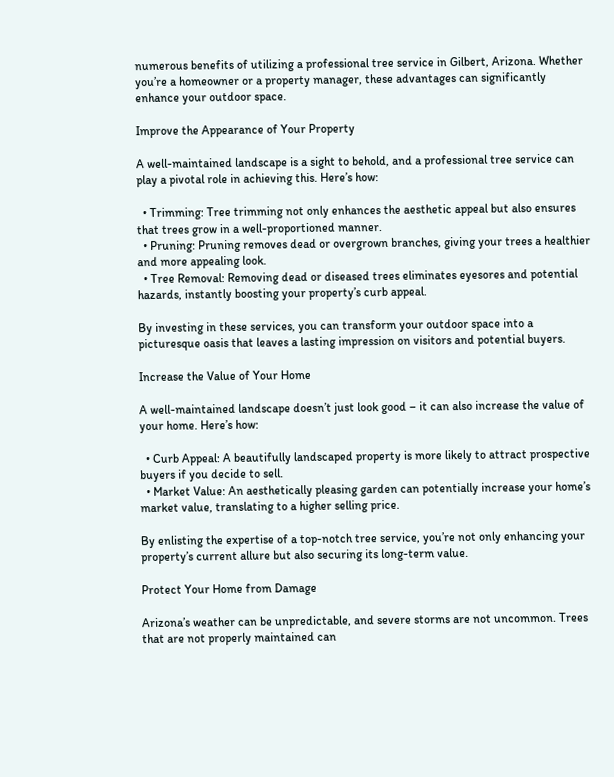numerous benefits of utilizing a professional tree service in Gilbert, Arizona. Whether you’re a homeowner or a property manager, these advantages can significantly enhance your outdoor space.

Improve the Appearance of Your Property

A well-maintained landscape is a sight to behold, and a professional tree service can play a pivotal role in achieving this. Here’s how:

  • Trimming: Tree trimming not only enhances the aesthetic appeal but also ensures that trees grow in a well-proportioned manner.
  • Pruning: Pruning removes dead or overgrown branches, giving your trees a healthier and more appealing look.
  • Tree Removal: Removing dead or diseased trees eliminates eyesores and potential hazards, instantly boosting your property’s curb appeal.

By investing in these services, you can transform your outdoor space into a picturesque oasis that leaves a lasting impression on visitors and potential buyers.

Increase the Value of Your Home

A well-maintained landscape doesn’t just look good – it can also increase the value of your home. Here’s how:

  • Curb Appeal: A beautifully landscaped property is more likely to attract prospective buyers if you decide to sell.
  • Market Value: An aesthetically pleasing garden can potentially increase your home’s market value, translating to a higher selling price.

By enlisting the expertise of a top-notch tree service, you’re not only enhancing your property’s current allure but also securing its long-term value.

Protect Your Home from Damage

Arizona’s weather can be unpredictable, and severe storms are not uncommon. Trees that are not properly maintained can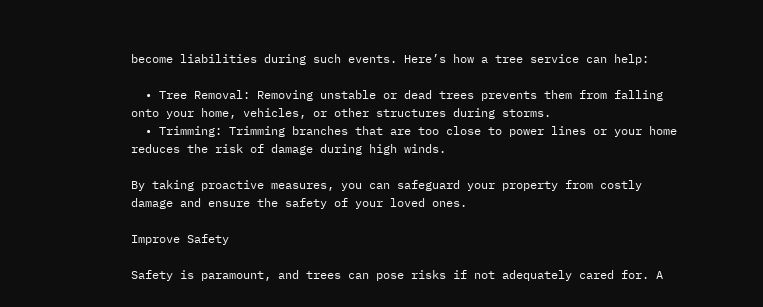become liabilities during such events. Here’s how a tree service can help:

  • Tree Removal: Removing unstable or dead trees prevents them from falling onto your home, vehicles, or other structures during storms.
  • Trimming: Trimming branches that are too close to power lines or your home reduces the risk of damage during high winds.

By taking proactive measures, you can safeguard your property from costly damage and ensure the safety of your loved ones.

Improve Safety

Safety is paramount, and trees can pose risks if not adequately cared for. A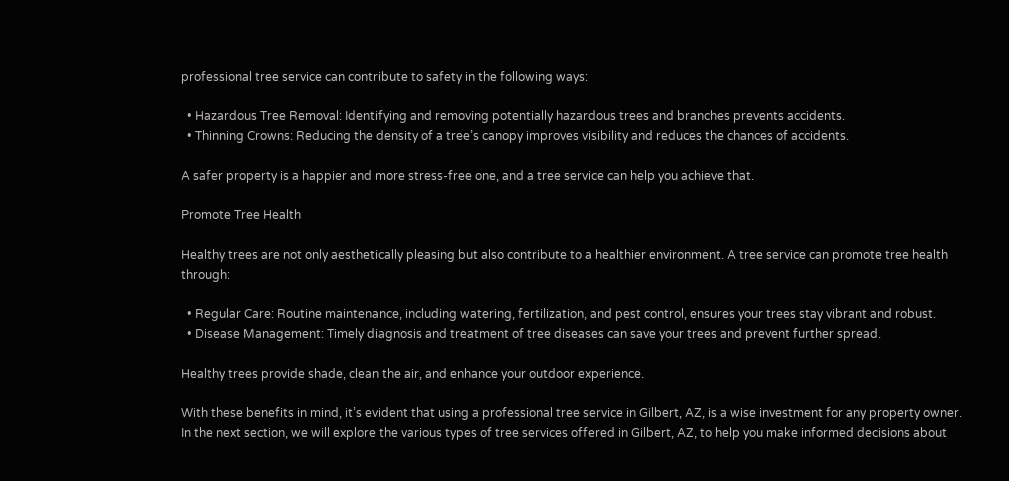professional tree service can contribute to safety in the following ways:

  • Hazardous Tree Removal: Identifying and removing potentially hazardous trees and branches prevents accidents.
  • Thinning Crowns: Reducing the density of a tree’s canopy improves visibility and reduces the chances of accidents.

A safer property is a happier and more stress-free one, and a tree service can help you achieve that.

Promote Tree Health

Healthy trees are not only aesthetically pleasing but also contribute to a healthier environment. A tree service can promote tree health through:

  • Regular Care: Routine maintenance, including watering, fertilization, and pest control, ensures your trees stay vibrant and robust.
  • Disease Management: Timely diagnosis and treatment of tree diseases can save your trees and prevent further spread.

Healthy trees provide shade, clean the air, and enhance your outdoor experience.

With these benefits in mind, it’s evident that using a professional tree service in Gilbert, AZ, is a wise investment for any property owner. In the next section, we will explore the various types of tree services offered in Gilbert, AZ, to help you make informed decisions about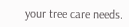your tree care needs.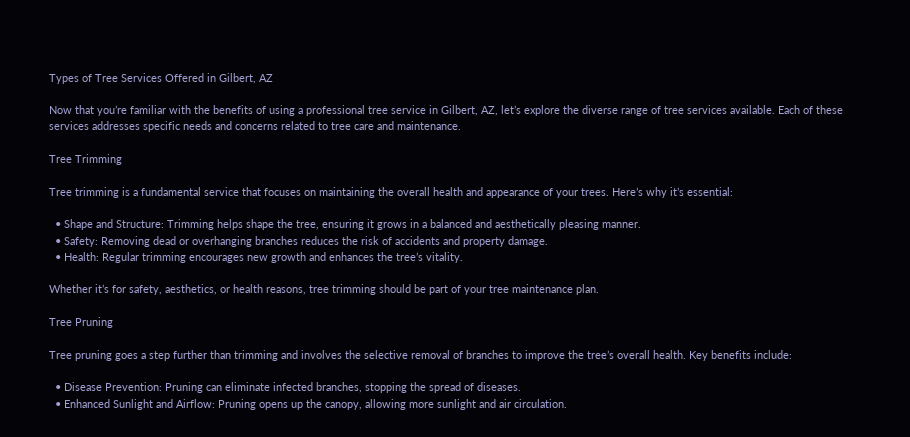Types of Tree Services Offered in Gilbert, AZ

Now that you’re familiar with the benefits of using a professional tree service in Gilbert, AZ, let’s explore the diverse range of tree services available. Each of these services addresses specific needs and concerns related to tree care and maintenance.

Tree Trimming

Tree trimming is a fundamental service that focuses on maintaining the overall health and appearance of your trees. Here’s why it’s essential:

  • Shape and Structure: Trimming helps shape the tree, ensuring it grows in a balanced and aesthetically pleasing manner.
  • Safety: Removing dead or overhanging branches reduces the risk of accidents and property damage.
  • Health: Regular trimming encourages new growth and enhances the tree’s vitality.

Whether it’s for safety, aesthetics, or health reasons, tree trimming should be part of your tree maintenance plan.

Tree Pruning

Tree pruning goes a step further than trimming and involves the selective removal of branches to improve the tree’s overall health. Key benefits include:

  • Disease Prevention: Pruning can eliminate infected branches, stopping the spread of diseases.
  • Enhanced Sunlight and Airflow: Pruning opens up the canopy, allowing more sunlight and air circulation.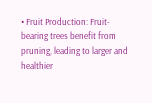• Fruit Production: Fruit-bearing trees benefit from pruning, leading to larger and healthier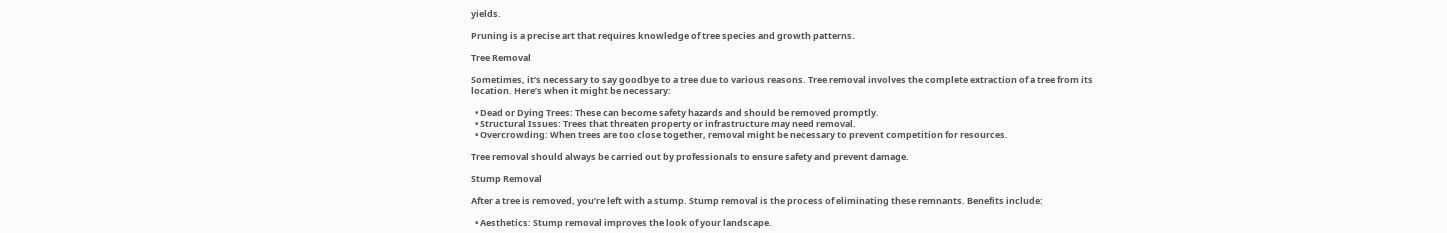yields.

Pruning is a precise art that requires knowledge of tree species and growth patterns.

Tree Removal

Sometimes, it’s necessary to say goodbye to a tree due to various reasons. Tree removal involves the complete extraction of a tree from its location. Here’s when it might be necessary:

  • Dead or Dying Trees: These can become safety hazards and should be removed promptly.
  • Structural Issues: Trees that threaten property or infrastructure may need removal.
  • Overcrowding: When trees are too close together, removal might be necessary to prevent competition for resources.

Tree removal should always be carried out by professionals to ensure safety and prevent damage.

Stump Removal

After a tree is removed, you’re left with a stump. Stump removal is the process of eliminating these remnants. Benefits include:

  • Aesthetics: Stump removal improves the look of your landscape.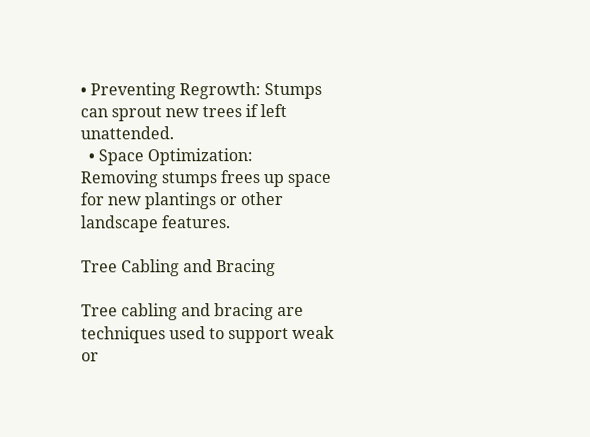• Preventing Regrowth: Stumps can sprout new trees if left unattended.
  • Space Optimization: Removing stumps frees up space for new plantings or other landscape features.

Tree Cabling and Bracing

Tree cabling and bracing are techniques used to support weak or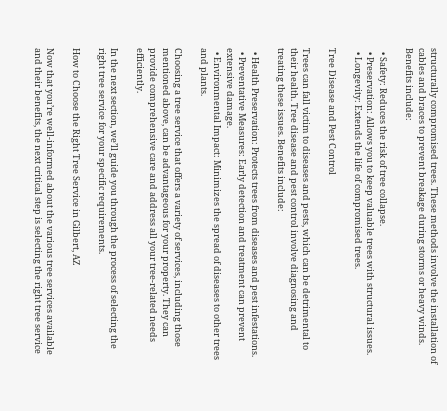structurally compromised trees. These methods involve the installation of cables and braces to prevent breakage during storms or heavy winds. Benefits include:

  • Safety: Reduces the risk of tree collapse.
  • Preservation: Allows you to keep valuable trees with structural issues.
  • Longevity: Extends the life of compromised trees.

Tree Disease and Pest Control

Trees can fall victim to diseases and pests, which can be detrimental to their health. Tree disease and pest control involve diagnosing and treating these issues. Benefits include:

  • Health Preservation: Protects trees from diseases and pest infestations.
  • Preventative Measures: Early detection and treatment can prevent extensive damage.
  • Environmental Impact: Minimizes the spread of diseases to other trees and plants.

Choosing a tree service that offers a variety of services, including those mentioned above, can be advantageous for your property. They can provide comprehensive care and address all your tree-related needs efficiently.

In the next section, we’ll guide you through the process of selecting the right tree service for your specific requirements.

How to Choose the Right Tree Service in Gilbert, AZ

Now that you’re well-informed about the various tree services available and their benefits, the next critical step is selecting the right tree service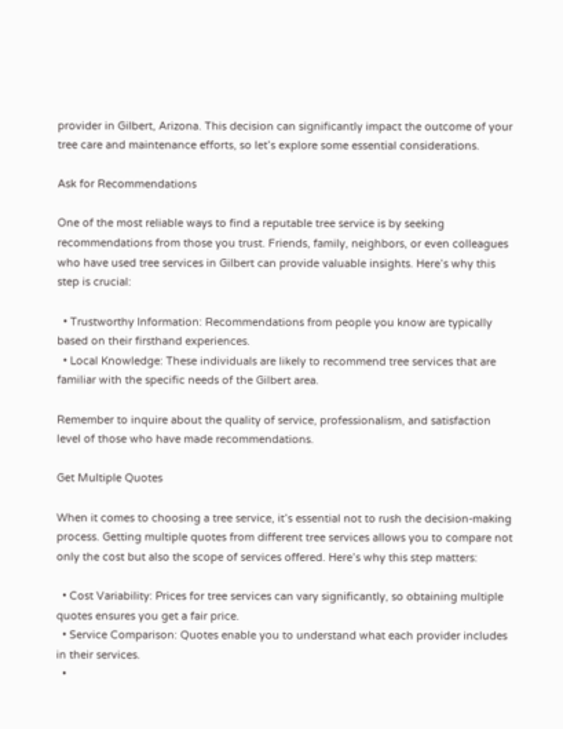provider in Gilbert, Arizona. This decision can significantly impact the outcome of your tree care and maintenance efforts, so let’s explore some essential considerations.

Ask for Recommendations

One of the most reliable ways to find a reputable tree service is by seeking recommendations from those you trust. Friends, family, neighbors, or even colleagues who have used tree services in Gilbert can provide valuable insights. Here’s why this step is crucial:

  • Trustworthy Information: Recommendations from people you know are typically based on their firsthand experiences.
  • Local Knowledge: These individuals are likely to recommend tree services that are familiar with the specific needs of the Gilbert area.

Remember to inquire about the quality of service, professionalism, and satisfaction level of those who have made recommendations.

Get Multiple Quotes

When it comes to choosing a tree service, it’s essential not to rush the decision-making process. Getting multiple quotes from different tree services allows you to compare not only the cost but also the scope of services offered. Here’s why this step matters:

  • Cost Variability: Prices for tree services can vary significantly, so obtaining multiple quotes ensures you get a fair price.
  • Service Comparison: Quotes enable you to understand what each provider includes in their services.
  •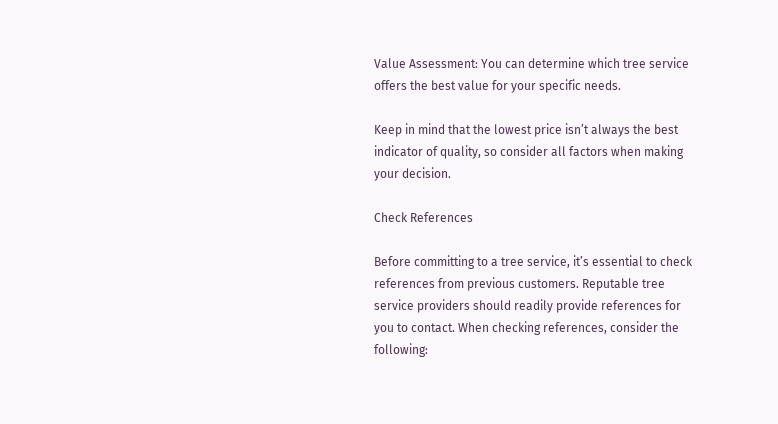Value Assessment: You can determine which tree service offers the best value for your specific needs.

Keep in mind that the lowest price isn’t always the best indicator of quality, so consider all factors when making your decision.

Check References

Before committing to a tree service, it’s essential to check references from previous customers. Reputable tree service providers should readily provide references for you to contact. When checking references, consider the following: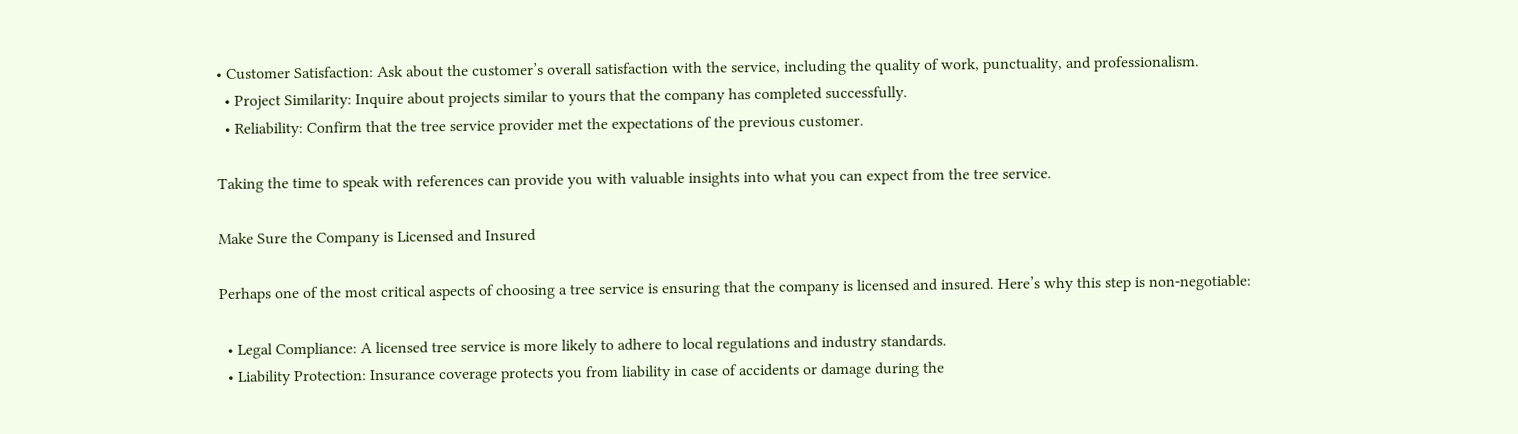• Customer Satisfaction: Ask about the customer’s overall satisfaction with the service, including the quality of work, punctuality, and professionalism.
  • Project Similarity: Inquire about projects similar to yours that the company has completed successfully.
  • Reliability: Confirm that the tree service provider met the expectations of the previous customer.

Taking the time to speak with references can provide you with valuable insights into what you can expect from the tree service.

Make Sure the Company is Licensed and Insured

Perhaps one of the most critical aspects of choosing a tree service is ensuring that the company is licensed and insured. Here’s why this step is non-negotiable:

  • Legal Compliance: A licensed tree service is more likely to adhere to local regulations and industry standards.
  • Liability Protection: Insurance coverage protects you from liability in case of accidents or damage during the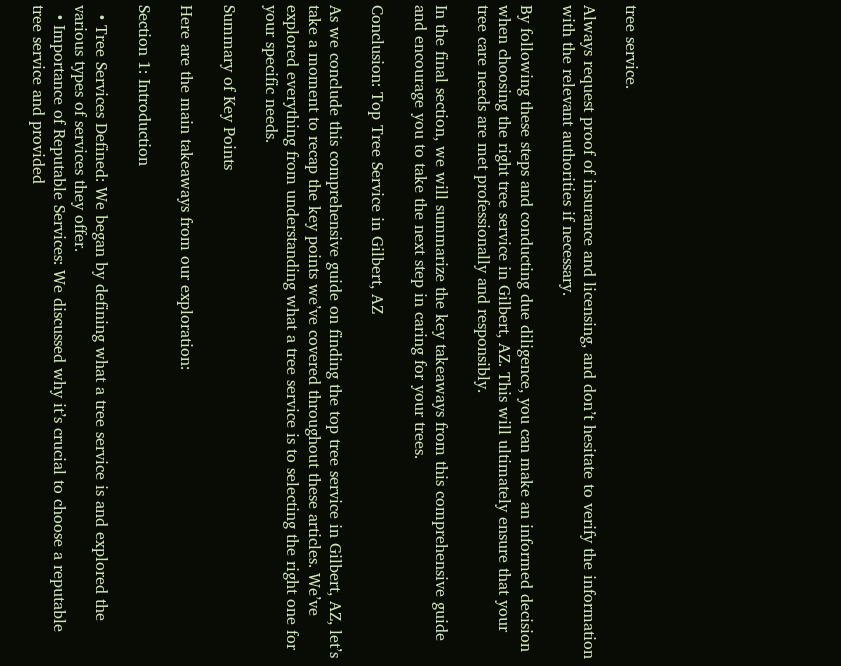tree service.

Always request proof of insurance and licensing, and don’t hesitate to verify the information with the relevant authorities if necessary.

By following these steps and conducting due diligence, you can make an informed decision when choosing the right tree service in Gilbert, AZ. This will ultimately ensure that your tree care needs are met professionally and responsibly.

In the final section, we will summarize the key takeaways from this comprehensive guide and encourage you to take the next step in caring for your trees.

Conclusion: Top Tree Service in Gilbert, AZ

As we conclude this comprehensive guide on finding the top tree service in Gilbert, AZ, let’s take a moment to recap the key points we’ve covered throughout these articles. We’ve explored everything from understanding what a tree service is to selecting the right one for your specific needs.

Summary of Key Points

Here are the main takeaways from our exploration:

Section 1: Introduction

  • Tree Services Defined: We began by defining what a tree service is and explored the various types of services they offer.
  • Importance of Reputable Services: We discussed why it’s crucial to choose a reputable tree service and provided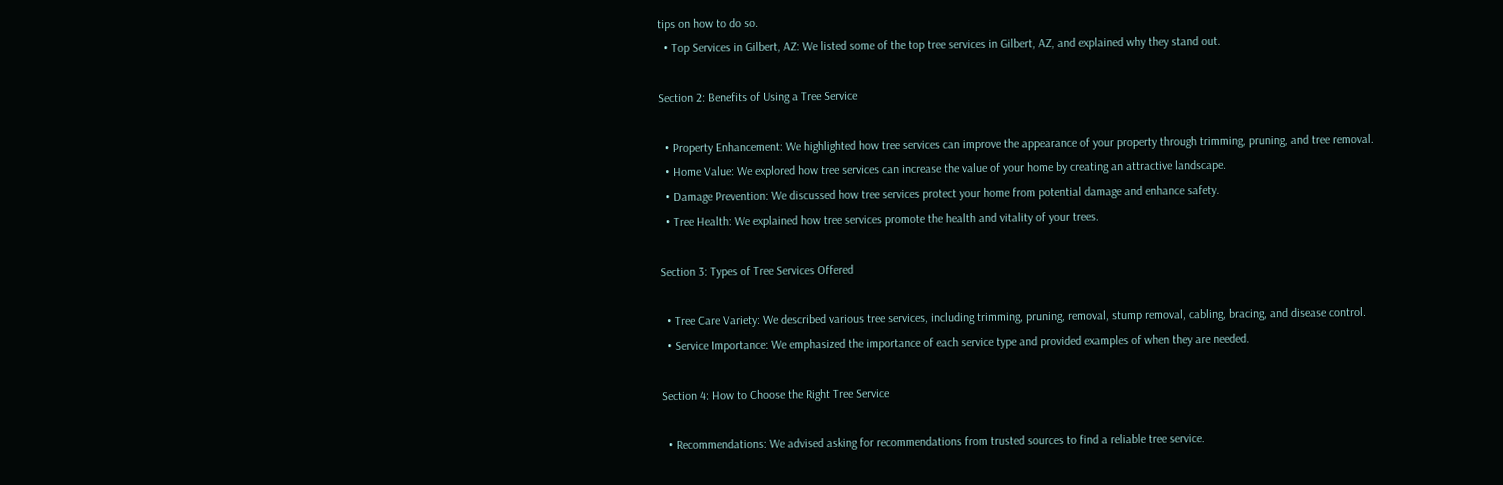tips on how to do so.
  • Top Services in Gilbert, AZ: We listed some of the top tree services in Gilbert, AZ, and explained why they stand out.

Section 2: Benefits of Using a Tree Service

  • Property Enhancement: We highlighted how tree services can improve the appearance of your property through trimming, pruning, and tree removal.
  • Home Value: We explored how tree services can increase the value of your home by creating an attractive landscape.
  • Damage Prevention: We discussed how tree services protect your home from potential damage and enhance safety.
  • Tree Health: We explained how tree services promote the health and vitality of your trees.

Section 3: Types of Tree Services Offered

  • Tree Care Variety: We described various tree services, including trimming, pruning, removal, stump removal, cabling, bracing, and disease control.
  • Service Importance: We emphasized the importance of each service type and provided examples of when they are needed.

Section 4: How to Choose the Right Tree Service

  • Recommendations: We advised asking for recommendations from trusted sources to find a reliable tree service.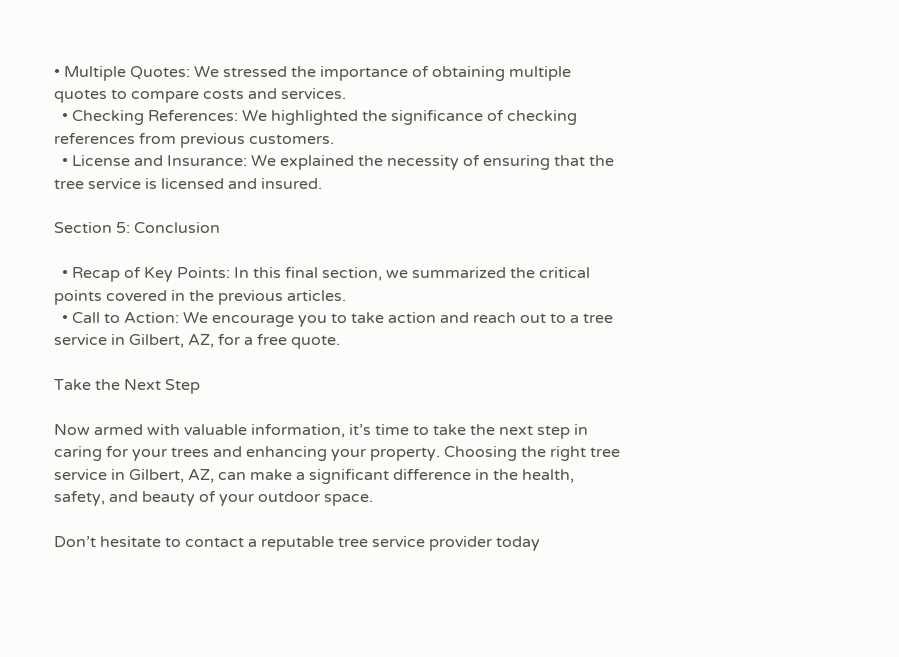• Multiple Quotes: We stressed the importance of obtaining multiple quotes to compare costs and services.
  • Checking References: We highlighted the significance of checking references from previous customers.
  • License and Insurance: We explained the necessity of ensuring that the tree service is licensed and insured.

Section 5: Conclusion

  • Recap of Key Points: In this final section, we summarized the critical points covered in the previous articles.
  • Call to Action: We encourage you to take action and reach out to a tree service in Gilbert, AZ, for a free quote.

Take the Next Step

Now armed with valuable information, it’s time to take the next step in caring for your trees and enhancing your property. Choosing the right tree service in Gilbert, AZ, can make a significant difference in the health, safety, and beauty of your outdoor space.

Don’t hesitate to contact a reputable tree service provider today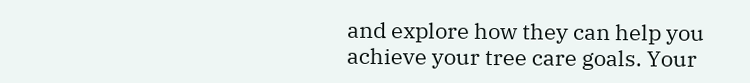and explore how they can help you achieve your tree care goals. Your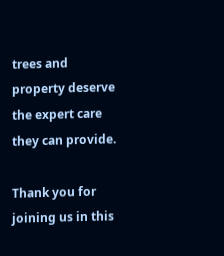trees and property deserve the expert care they can provide.

Thank you for joining us in this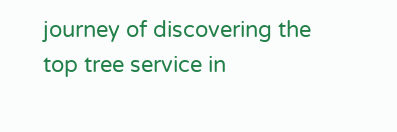journey of discovering the top tree service in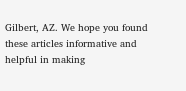Gilbert, AZ. We hope you found these articles informative and helpful in making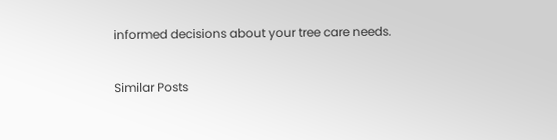informed decisions about your tree care needs.

Similar Posts